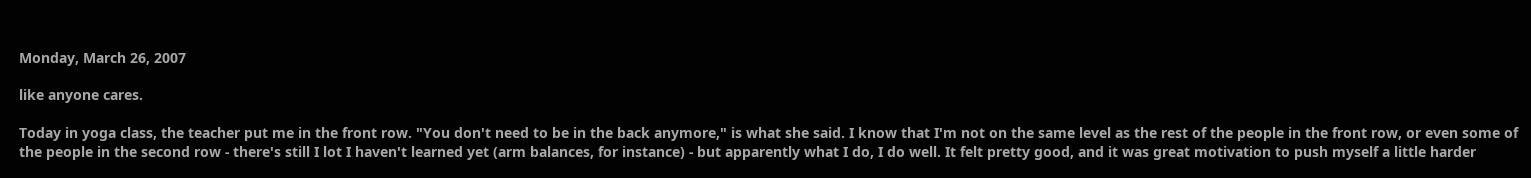Monday, March 26, 2007

like anyone cares.

Today in yoga class, the teacher put me in the front row. "You don't need to be in the back anymore," is what she said. I know that I'm not on the same level as the rest of the people in the front row, or even some of the people in the second row - there's still I lot I haven't learned yet (arm balances, for instance) - but apparently what I do, I do well. It felt pretty good, and it was great motivation to push myself a little harder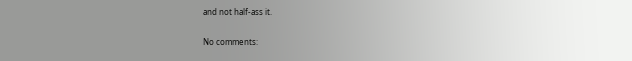and not half-ass it.

No comments: